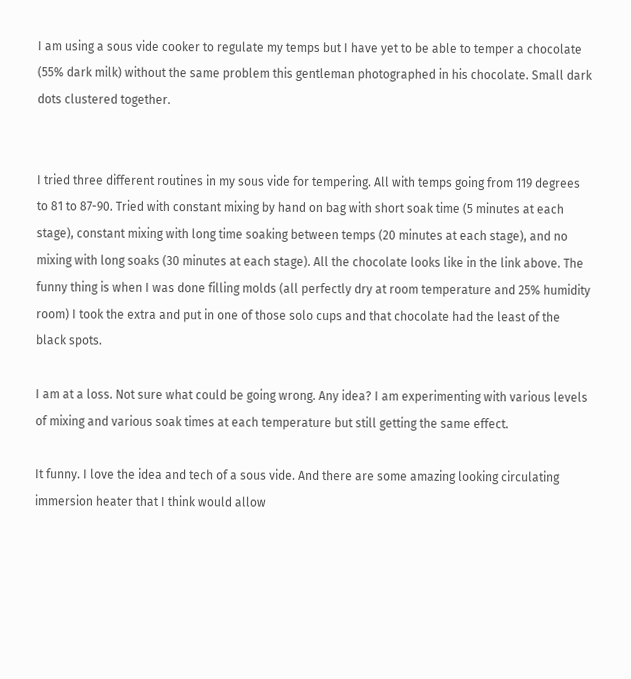I am using a sous vide cooker to regulate my temps but I have yet to be able to temper a chocolate (55% dark milk) without the same problem this gentleman photographed in his chocolate. Small dark dots clustered together.


I tried three different routines in my sous vide for tempering. All with temps going from 119 degrees to 81 to 87-90. Tried with constant mixing by hand on bag with short soak time (5 minutes at each stage), constant mixing with long time soaking between temps (20 minutes at each stage), and no mixing with long soaks (30 minutes at each stage). All the chocolate looks like in the link above. The funny thing is when I was done filling molds (all perfectly dry at room temperature and 25% humidity room) I took the extra and put in one of those solo cups and that chocolate had the least of the black spots.

I am at a loss. Not sure what could be going wrong. Any idea? I am experimenting with various levels of mixing and various soak times at each temperature but still getting the same effect.

It funny. I love the idea and tech of a sous vide. And there are some amazing looking circulating immersion heater that I think would allow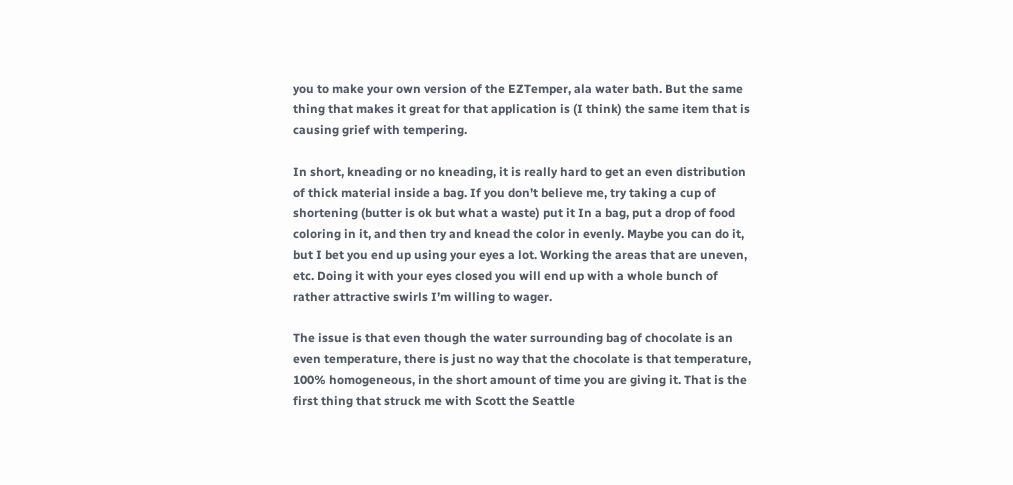you to make your own version of the EZTemper, ala water bath. But the same thing that makes it great for that application is (I think) the same item that is causing grief with tempering.

In short, kneading or no kneading, it is really hard to get an even distribution of thick material inside a bag. If you don’t believe me, try taking a cup of shortening (butter is ok but what a waste) put it In a bag, put a drop of food coloring in it, and then try and knead the color in evenly. Maybe you can do it, but I bet you end up using your eyes a lot. Working the areas that are uneven, etc. Doing it with your eyes closed you will end up with a whole bunch of rather attractive swirls I’m willing to wager.

The issue is that even though the water surrounding bag of chocolate is an even temperature, there is just no way that the chocolate is that temperature, 100% homogeneous, in the short amount of time you are giving it. That is the first thing that struck me with Scott the Seattle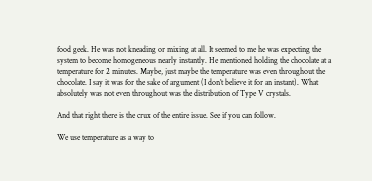food geek. He was not kneading or mixing at all. It seemed to me he was expecting the system to become homogeneous nearly instantly. He mentioned holding the chocolate at a temperature for 2 minutes. Maybe, just maybe the temperature was even throughout the chocolate. I say it was for the sake of argument (I don’t believe it for an instant). What absolutely was not even throughout was the distribution of Type V crystals.

And that right there is the crux of the entire issue. See if you can follow.

We use temperature as a way to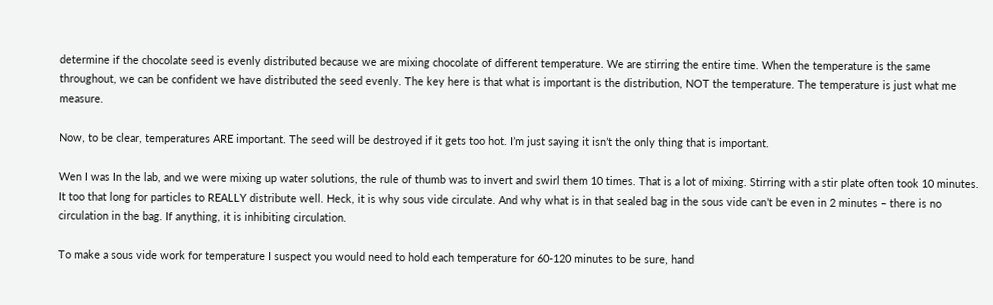determine if the chocolate seed is evenly distributed because we are mixing chocolate of different temperature. We are stirring the entire time. When the temperature is the same throughout, we can be confident we have distributed the seed evenly. The key here is that what is important is the distribution, NOT the temperature. The temperature is just what me measure.

Now, to be clear, temperatures ARE important. The seed will be destroyed if it gets too hot. I’m just saying it isn’t the only thing that is important.

Wen I was In the lab, and we were mixing up water solutions, the rule of thumb was to invert and swirl them 10 times. That is a lot of mixing. Stirring with a stir plate often took 10 minutes. It too that long for particles to REALLY distribute well. Heck, it is why sous vide circulate. And why what is in that sealed bag in the sous vide can’t be even in 2 minutes – there is no circulation in the bag. If anything, it is inhibiting circulation.

To make a sous vide work for temperature I suspect you would need to hold each temperature for 60-120 minutes to be sure, hand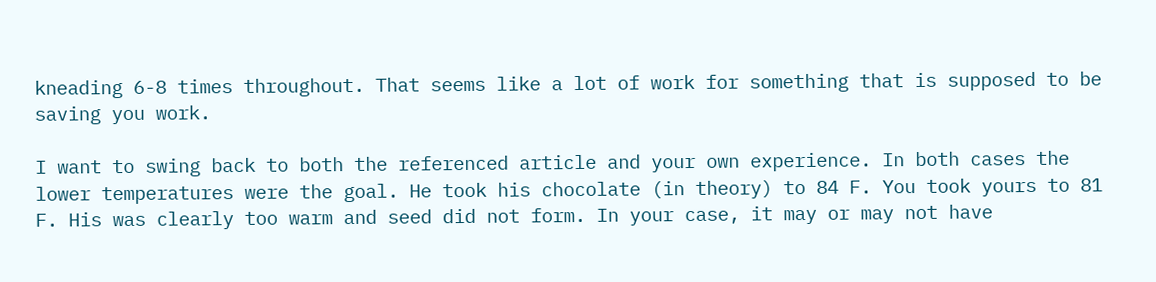kneading 6-8 times throughout. That seems like a lot of work for something that is supposed to be saving you work.

I want to swing back to both the referenced article and your own experience. In both cases the lower temperatures were the goal. He took his chocolate (in theory) to 84 F. You took yours to 81 F. His was clearly too warm and seed did not form. In your case, it may or may not have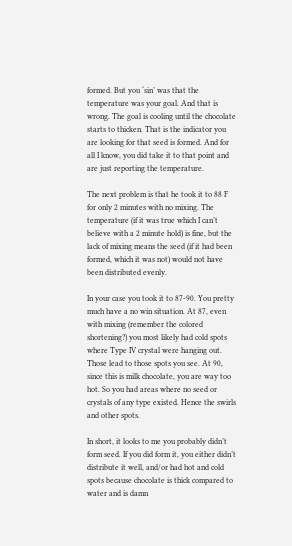formed. But you ‘sin’ was that the temperature was your goal. And that is wrong. The goal is cooling until the chocolate starts to thicken. That is the indicator you are looking for that seed is formed. And for all I know, you did take it to that point and are just reporting the temperature.

The next problem is that he took it to 88 F for only 2 minutes with no mixing. The temperature (if it was true which I can’t believe with a 2 minute hold) is fine, but the lack of mixing means the seed (if it had been formed, which it was not) would not have been distributed evenly.

In your case you took it to 87-90. You pretty much have a no win situation. At 87, even with mixing (remember the colored shortening?) you most likely had cold spots where Type IV crystal were hanging out. Those lead to those spots you see. At 90, since this is milk chocolate, you are way too hot. So you had areas where no seed or crystals of any type existed. Hence the swirls and other spots.

In short, it looks to me you probably didn’t form seed. If you did form it, you either didn’t distribute it well, and/or had hot and cold spots because chocolate is thick compared to water and is damn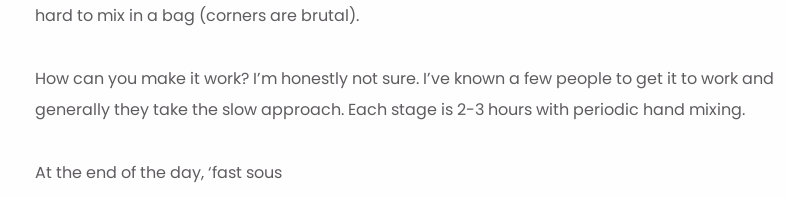hard to mix in a bag (corners are brutal).

How can you make it work? I’m honestly not sure. I’ve known a few people to get it to work and generally they take the slow approach. Each stage is 2-3 hours with periodic hand mixing.

At the end of the day, ‘fast sous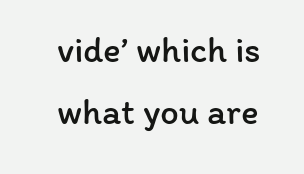vide’ which is what you are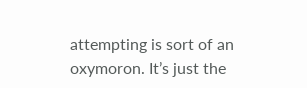attempting is sort of an oxymoron. It’s just the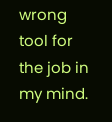wrong tool for the job in my mind.